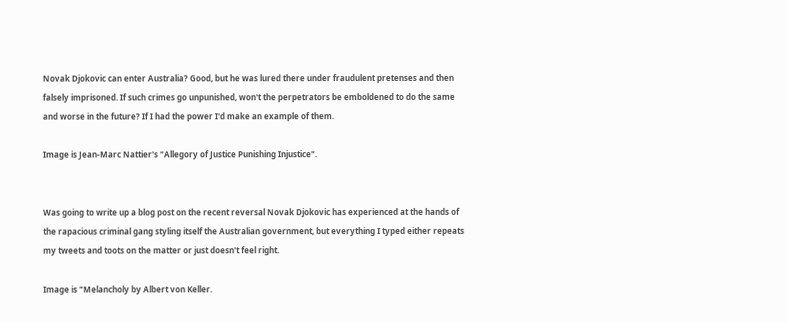Novak Djokovic can enter Australia? Good, but he was lured there under fraudulent pretenses and then falsely imprisoned. If such crimes go unpunished, won't the perpetrators be emboldened to do the same and worse in the future? If I had the power I'd make an example of them.

Image is Jean-Marc Nattier's "Allegory of Justice Punishing Injustice".


Was going to write up a blog post on the recent reversal Novak Djokovic has experienced at the hands of the rapacious criminal gang styling itself the Australian government, but everything I typed either repeats my tweets and toots on the matter or just doesn't feel right.

Image is "Melancholy by Albert von Keller.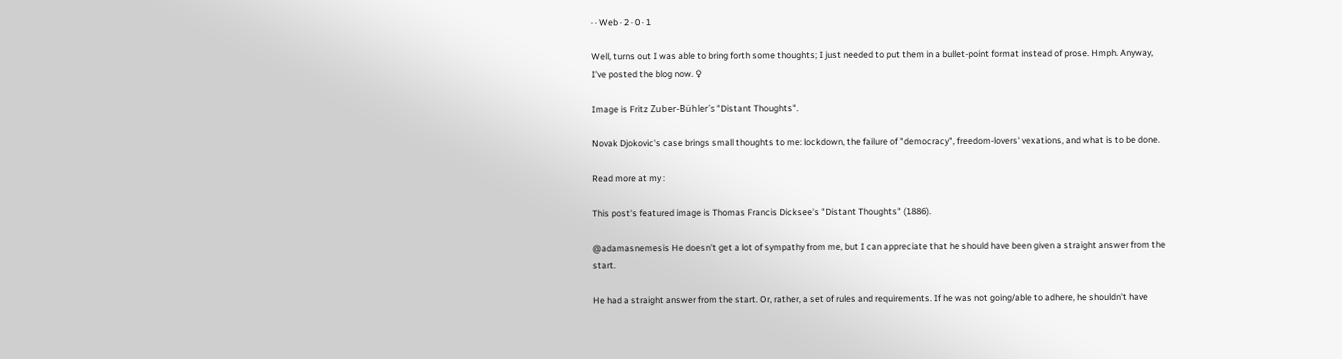· · Web · 2 · 0 · 1

Well, turns out I was able to bring forth some thoughts; I just needed to put them in a bullet-point format instead of prose. Hmph. Anyway, I've posted the blog now. ♀

Image is Fritz Zuber-Bühler's "Distant Thoughts".

Novak Djokovic's case brings small thoughts to me: lockdown, the failure of "democracy", freedom-lovers' vexations, and what is to be done.

Read more at my :

This post's featured image is Thomas Francis Dicksee's "Distant Thoughts" (1886).

@adamasnemesis He doesn't get a lot of sympathy from me, but I can appreciate that he should have been given a straight answer from the start.

He had a straight answer from the start. Or, rather, a set of rules and requirements. If he was not going/able to adhere, he shouldn't have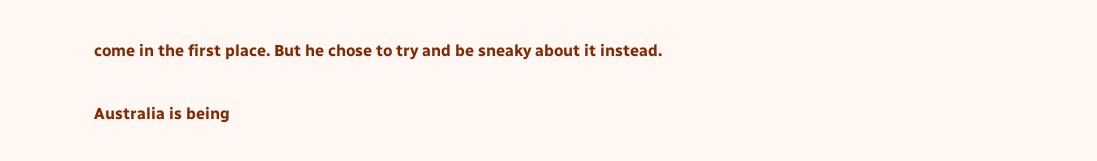come in the first place. But he chose to try and be sneaky about it instead.

Australia is being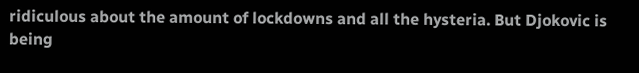ridiculous about the amount of lockdowns and all the hysteria. But Djokovic is being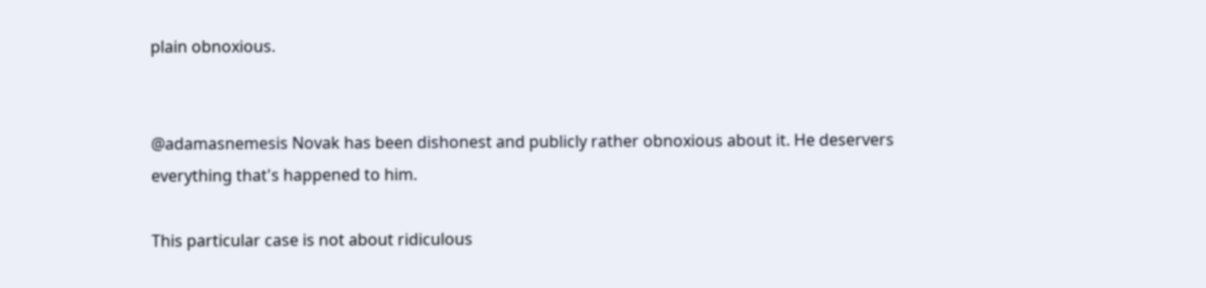plain obnoxious.


@adamasnemesis Novak has been dishonest and publicly rather obnoxious about it. He deservers everything that's happened to him.

This particular case is not about ridiculous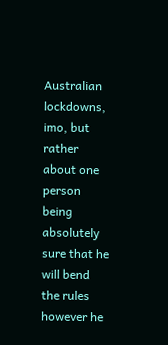Australian lockdowns, imo, but rather about one person being absolutely sure that he will bend the rules however he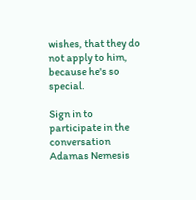wishes, that they do not apply to him, because he's so special.

Sign in to participate in the conversation
Adamas Nemesis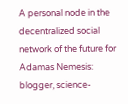A personal node in the decentralized social network of the future for Adamas Nemesis: blogger, science-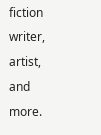fiction writer, artist, and more.